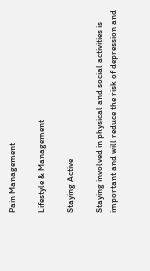Pain Management

Lifestyle & Management

Staying Active

Staying involved in physical and social activities is important and will reduce the risk of depression and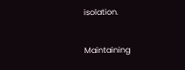isolation.

Maintaining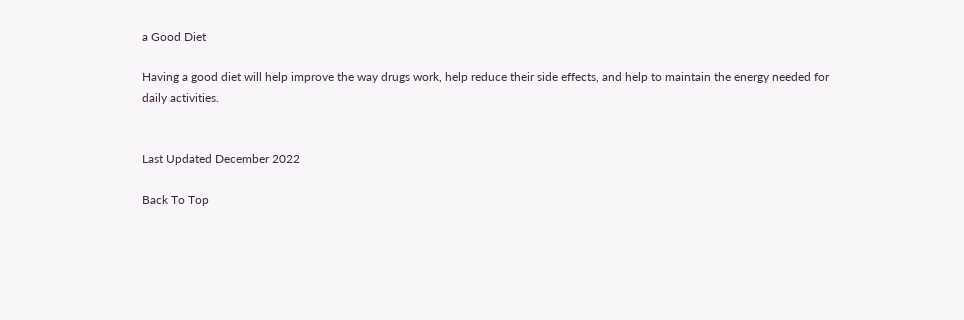a Good Diet

Having a good diet will help improve the way drugs work, help reduce their side effects, and help to maintain the energy needed for daily activities.


Last Updated December 2022

Back To Top